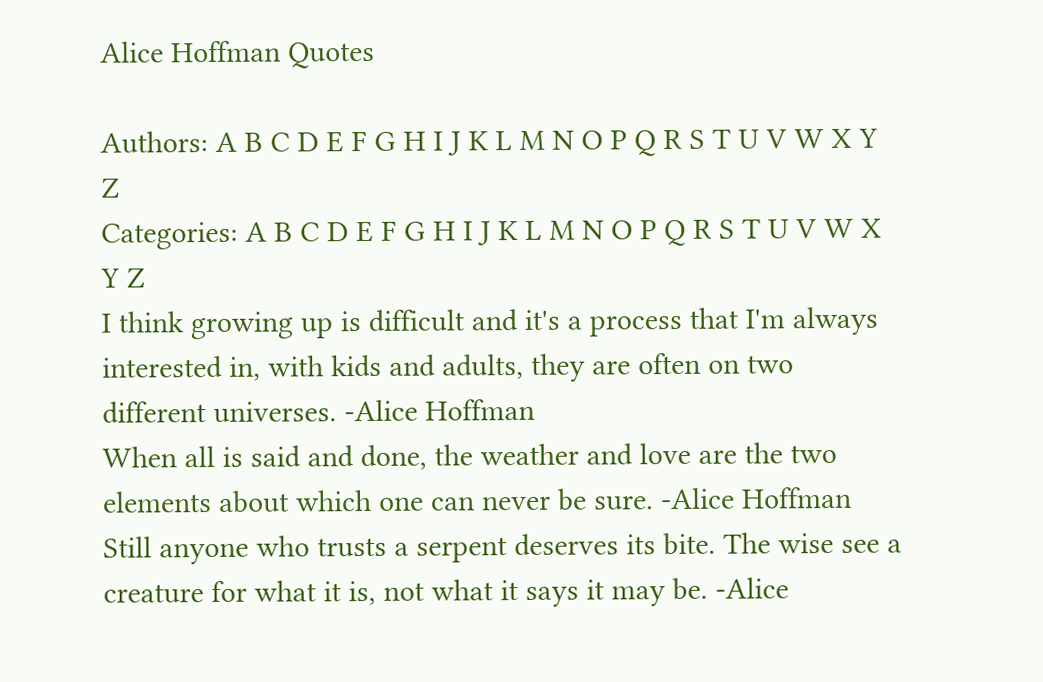Alice Hoffman Quotes

Authors: A B C D E F G H I J K L M N O P Q R S T U V W X Y Z
Categories: A B C D E F G H I J K L M N O P Q R S T U V W X Y Z
I think growing up is difficult and it's a process that I'm always interested in, with kids and adults, they are often on two different universes. -Alice Hoffman
When all is said and done, the weather and love are the two elements about which one can never be sure. -Alice Hoffman
Still anyone who trusts a serpent deserves its bite. The wise see a creature for what it is, not what it says it may be. -Alice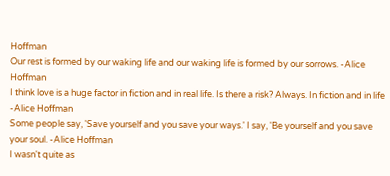Hoffman
Our rest is formed by our waking life and our waking life is formed by our sorrows. -Alice Hoffman
I think love is a huge factor in fiction and in real life. Is there a risk? Always. In fiction and in life -Alice Hoffman
Some people say, 'Save yourself and you save your ways.' I say, 'Be yourself and you save your soul. -Alice Hoffman
I wasn't quite as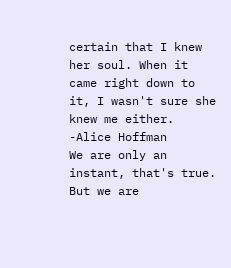certain that I knew her soul. When it came right down to it, I wasn't sure she knew me either. -Alice Hoffman
We are only an instant, that's true. But we are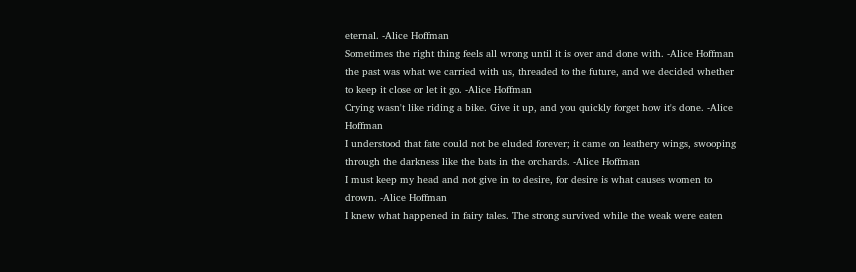eternal. -Alice Hoffman
Sometimes the right thing feels all wrong until it is over and done with. -Alice Hoffman
the past was what we carried with us, threaded to the future, and we decided whether to keep it close or let it go. -Alice Hoffman
Crying wasn't like riding a bike. Give it up, and you quickly forget how it's done. -Alice Hoffman
I understood that fate could not be eluded forever; it came on leathery wings, swooping through the darkness like the bats in the orchards. -Alice Hoffman
I must keep my head and not give in to desire, for desire is what causes women to drown. -Alice Hoffman
I knew what happened in fairy tales. The strong survived while the weak were eaten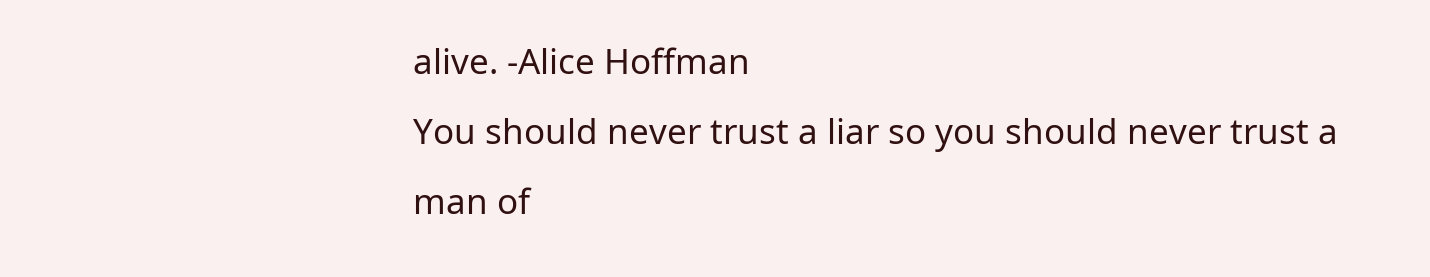alive. -Alice Hoffman
You should never trust a liar so you should never trust a man of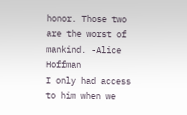honor. Those two are the worst of mankind. -Alice Hoffman
I only had access to him when we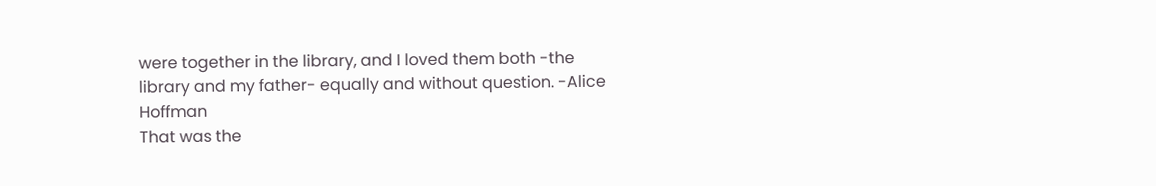were together in the library, and I loved them both -the library and my father- equally and without question. -Alice Hoffman
That was the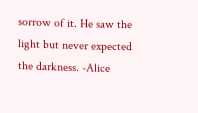sorrow of it. He saw the light but never expected the darkness. -Alice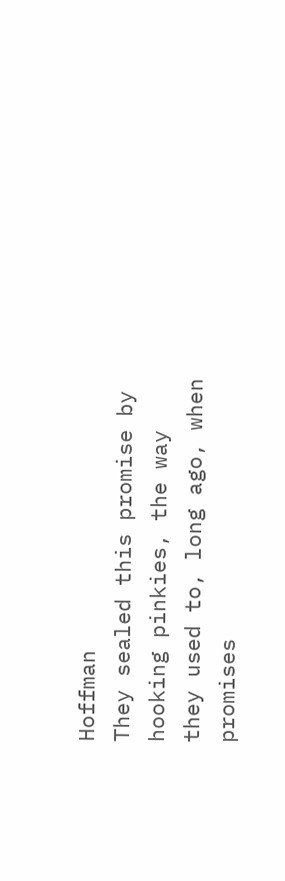Hoffman
They sealed this promise by hooking pinkies, the way they used to, long ago, when promises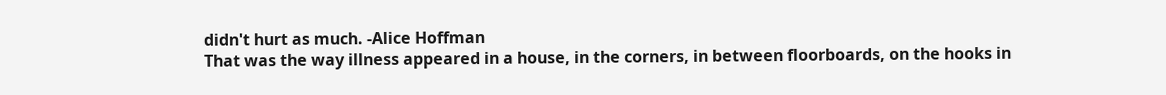didn't hurt as much. -Alice Hoffman
That was the way illness appeared in a house, in the corners, in between floorboards, on the hooks in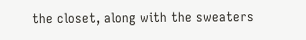the closet, along with the sweaters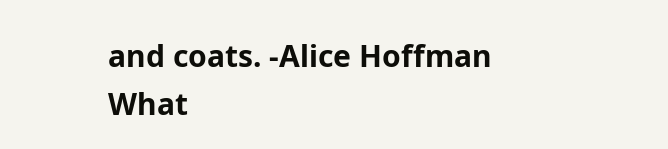and coats. -Alice Hoffman
What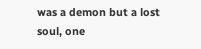was a demon but a lost soul, one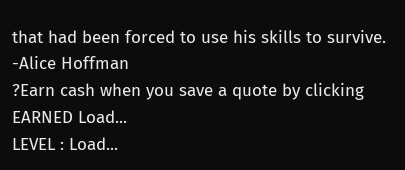that had been forced to use his skills to survive. -Alice Hoffman
?Earn cash when you save a quote by clicking
EARNED Load...
LEVEL : Load...